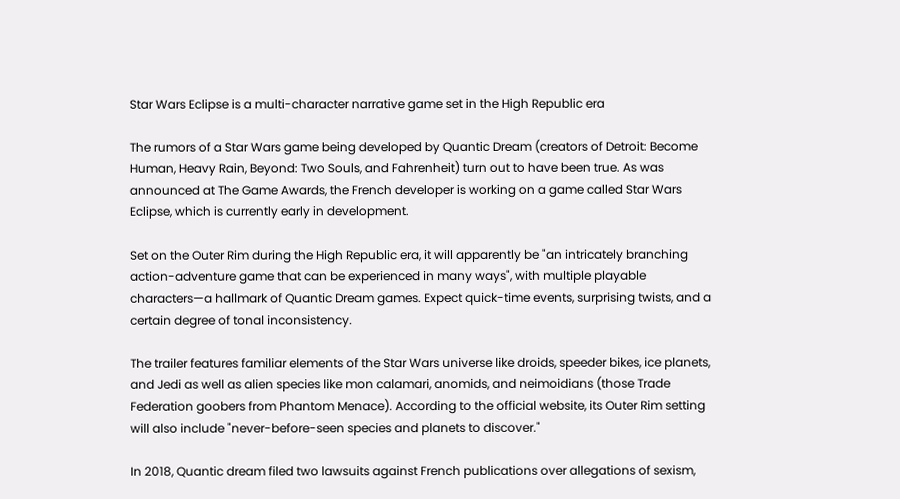Star Wars Eclipse is a multi-character narrative game set in the High Republic era

The rumors of a Star Wars game being developed by Quantic Dream (creators of Detroit: Become Human, Heavy Rain, Beyond: Two Souls, and Fahrenheit) turn out to have been true. As was announced at The Game Awards, the French developer is working on a game called Star Wars Eclipse, which is currently early in development.

Set on the Outer Rim during the High Republic era, it will apparently be "an intricately branching action-adventure game that can be experienced in many ways", with multiple playable characters—a hallmark of Quantic Dream games. Expect quick-time events, surprising twists, and a certain degree of tonal inconsistency.

The trailer features familiar elements of the Star Wars universe like droids, speeder bikes, ice planets, and Jedi as well as alien species like mon calamari, anomids, and neimoidians (those Trade Federation goobers from Phantom Menace). According to the official website, its Outer Rim setting will also include "never-before-seen species and planets to discover."

In 2018, Quantic dream filed two lawsuits against French publications over allegations of sexism,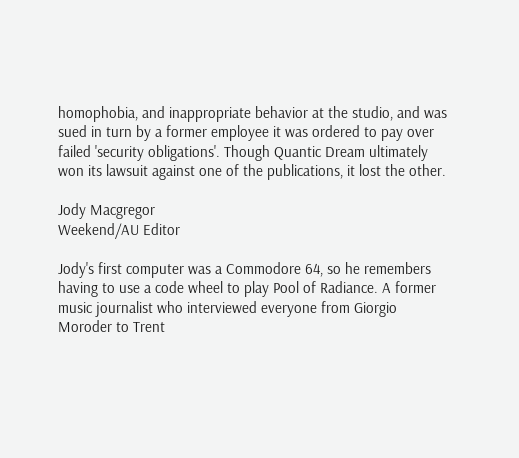homophobia, and inappropriate behavior at the studio, and was sued in turn by a former employee it was ordered to pay over failed 'security obligations'. Though Quantic Dream ultimately won its lawsuit against one of the publications, it lost the other.

Jody Macgregor
Weekend/AU Editor

Jody's first computer was a Commodore 64, so he remembers having to use a code wheel to play Pool of Radiance. A former music journalist who interviewed everyone from Giorgio Moroder to Trent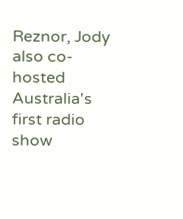Reznor, Jody also co-hosted Australia's first radio show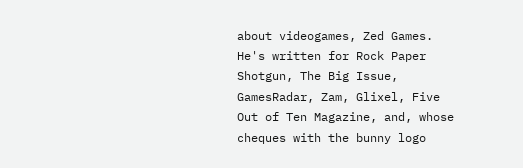about videogames, Zed Games. He's written for Rock Paper Shotgun, The Big Issue, GamesRadar, Zam, Glixel, Five Out of Ten Magazine, and, whose cheques with the bunny logo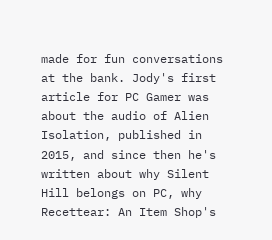made for fun conversations at the bank. Jody's first article for PC Gamer was about the audio of Alien Isolation, published in 2015, and since then he's written about why Silent Hill belongs on PC, why Recettear: An Item Shop's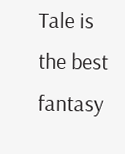Tale is the best fantasy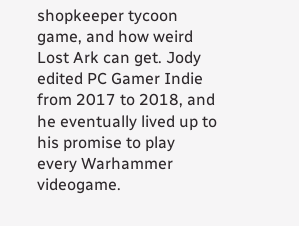shopkeeper tycoon game, and how weird Lost Ark can get. Jody edited PC Gamer Indie from 2017 to 2018, and he eventually lived up to his promise to play every Warhammer videogame.